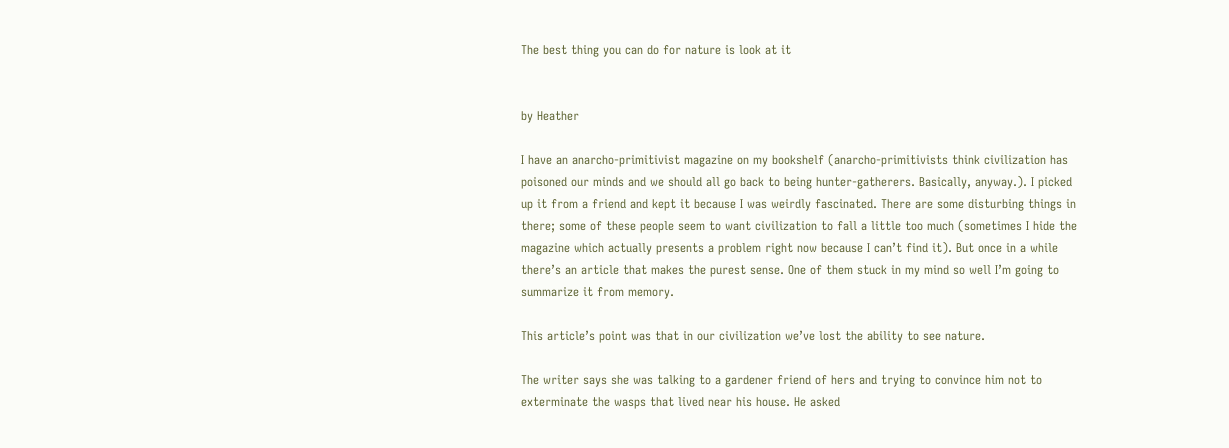The best thing you can do for nature is look at it


by Heather

I have an anarcho-primitivist magazine on my bookshelf (anarcho-primitivists think civilization has poisoned our minds and we should all go back to being hunter-gatherers. Basically, anyway.). I picked up it from a friend and kept it because I was weirdly fascinated. There are some disturbing things in there; some of these people seem to want civilization to fall a little too much (sometimes I hide the magazine which actually presents a problem right now because I can’t find it). But once in a while there’s an article that makes the purest sense. One of them stuck in my mind so well I’m going to summarize it from memory.

This article’s point was that in our civilization we’ve lost the ability to see nature.

The writer says she was talking to a gardener friend of hers and trying to convince him not to exterminate the wasps that lived near his house. He asked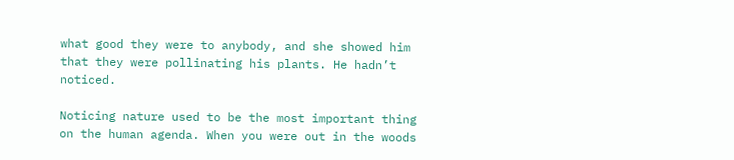what good they were to anybody, and she showed him that they were pollinating his plants. He hadn’t noticed.

Noticing nature used to be the most important thing on the human agenda. When you were out in the woods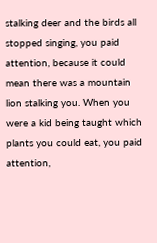stalking deer and the birds all stopped singing, you paid attention, because it could mean there was a mountain lion stalking you. When you were a kid being taught which plants you could eat, you paid attention,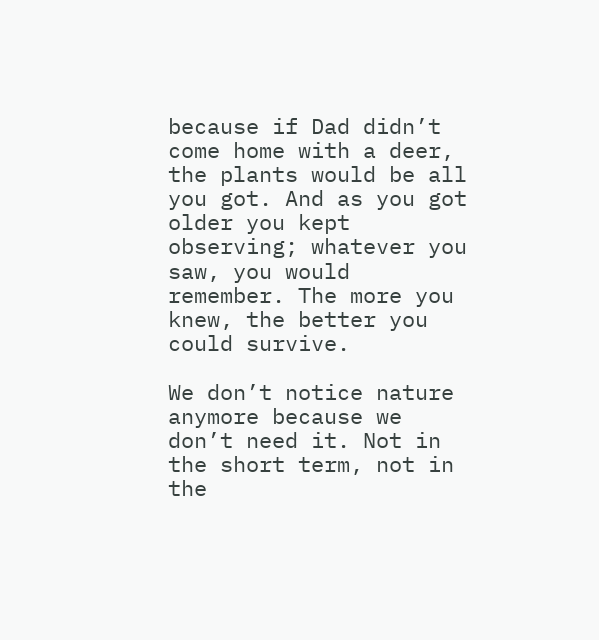because if Dad didn’t come home with a deer, the plants would be all you got. And as you got older you kept observing; whatever you saw, you would remember. The more you knew, the better you could survive.

We don’t notice nature anymore because we don’t need it. Not in the short term, not in the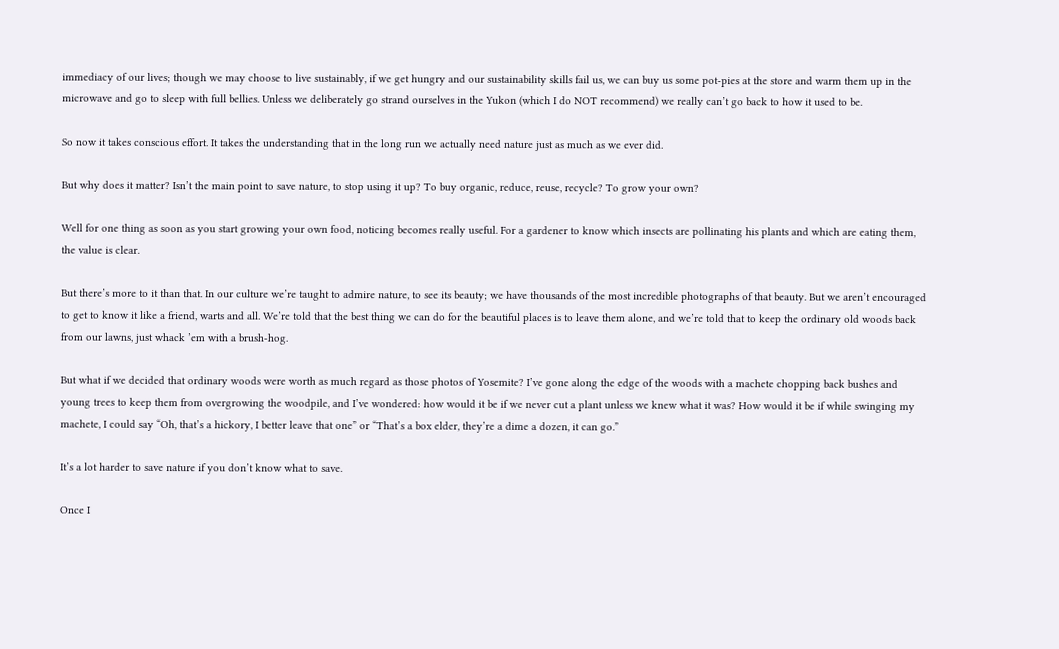immediacy of our lives; though we may choose to live sustainably, if we get hungry and our sustainability skills fail us, we can buy us some pot-pies at the store and warm them up in the microwave and go to sleep with full bellies. Unless we deliberately go strand ourselves in the Yukon (which I do NOT recommend) we really can’t go back to how it used to be.

So now it takes conscious effort. It takes the understanding that in the long run we actually need nature just as much as we ever did.

But why does it matter? Isn’t the main point to save nature, to stop using it up? To buy organic, reduce, reuse, recycle? To grow your own?

Well for one thing as soon as you start growing your own food, noticing becomes really useful. For a gardener to know which insects are pollinating his plants and which are eating them, the value is clear.

But there’s more to it than that. In our culture we’re taught to admire nature, to see its beauty; we have thousands of the most incredible photographs of that beauty. But we aren’t encouraged to get to know it like a friend, warts and all. We’re told that the best thing we can do for the beautiful places is to leave them alone, and we’re told that to keep the ordinary old woods back from our lawns, just whack ’em with a brush-hog.

But what if we decided that ordinary woods were worth as much regard as those photos of Yosemite? I’ve gone along the edge of the woods with a machete chopping back bushes and young trees to keep them from overgrowing the woodpile, and I’ve wondered: how would it be if we never cut a plant unless we knew what it was? How would it be if while swinging my machete, I could say “Oh, that’s a hickory, I better leave that one” or “That’s a box elder, they’re a dime a dozen, it can go.”

It’s a lot harder to save nature if you don’t know what to save.

Once I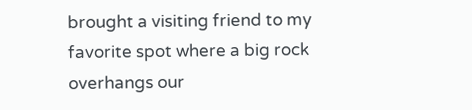brought a visiting friend to my favorite spot where a big rock overhangs our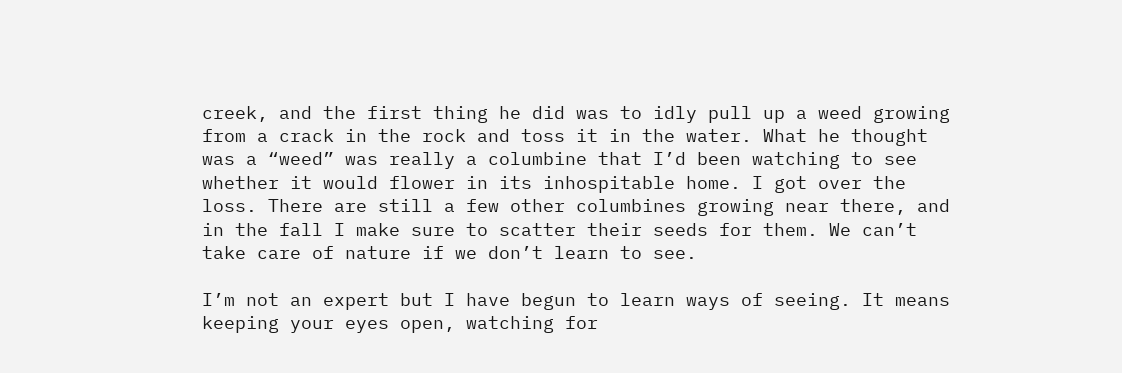creek, and the first thing he did was to idly pull up a weed growing from a crack in the rock and toss it in the water. What he thought was a “weed” was really a columbine that I’d been watching to see whether it would flower in its inhospitable home. I got over the loss. There are still a few other columbines growing near there, and in the fall I make sure to scatter their seeds for them. We can’t take care of nature if we don’t learn to see.

I’m not an expert but I have begun to learn ways of seeing. It means keeping your eyes open, watching for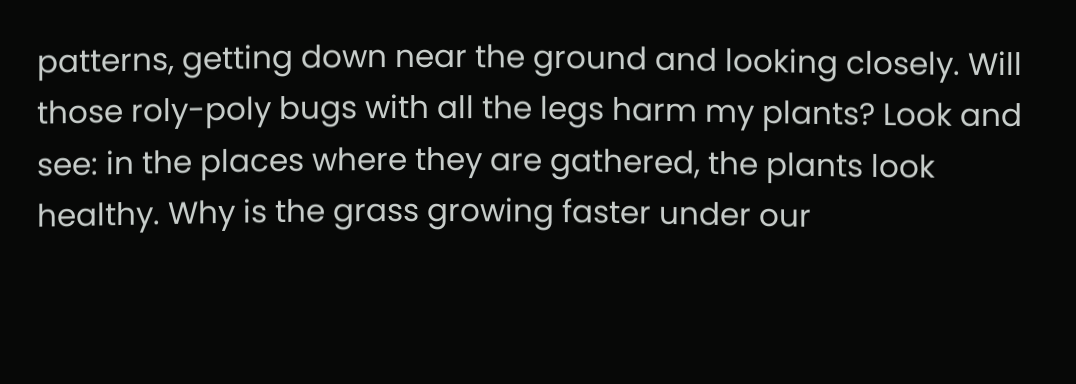patterns, getting down near the ground and looking closely. Will those roly-poly bugs with all the legs harm my plants? Look and see: in the places where they are gathered, the plants look healthy. Why is the grass growing faster under our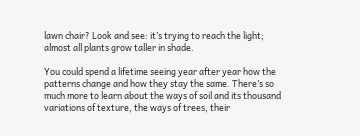lawn chair? Look and see: it’s trying to reach the light; almost all plants grow taller in shade.

You could spend a lifetime seeing year after year how the patterns change and how they stay the same. There’s so much more to learn about the ways of soil and its thousand variations of texture, the ways of trees, their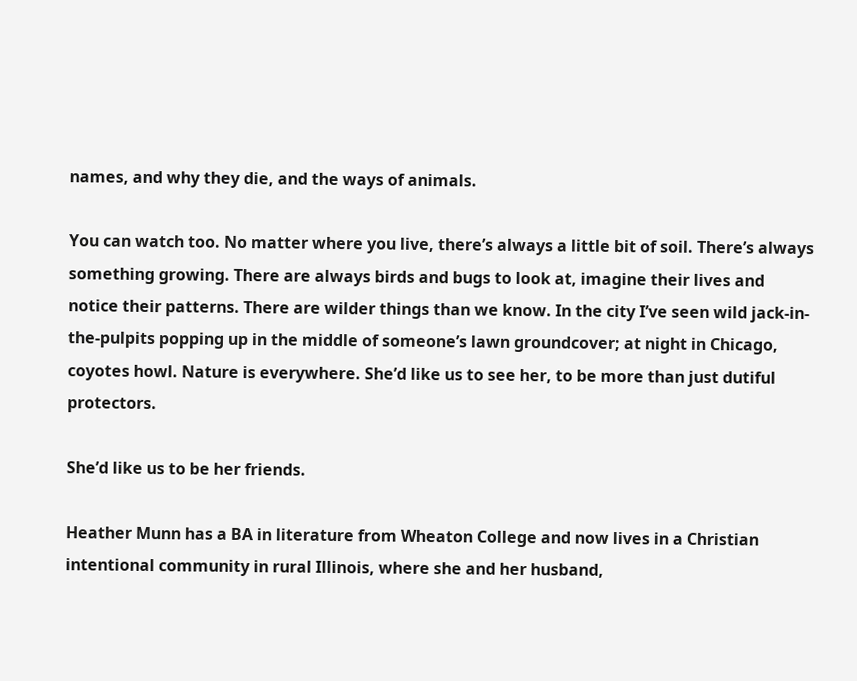names, and why they die, and the ways of animals.

You can watch too. No matter where you live, there’s always a little bit of soil. There’s always something growing. There are always birds and bugs to look at, imagine their lives and notice their patterns. There are wilder things than we know. In the city I’ve seen wild jack-in-the-pulpits popping up in the middle of someone’s lawn groundcover; at night in Chicago, coyotes howl. Nature is everywhere. She’d like us to see her, to be more than just dutiful protectors.

She’d like us to be her friends.

Heather Munn has a BA in literature from Wheaton College and now lives in a Christian intentional community in rural Illinois, where she and her husband,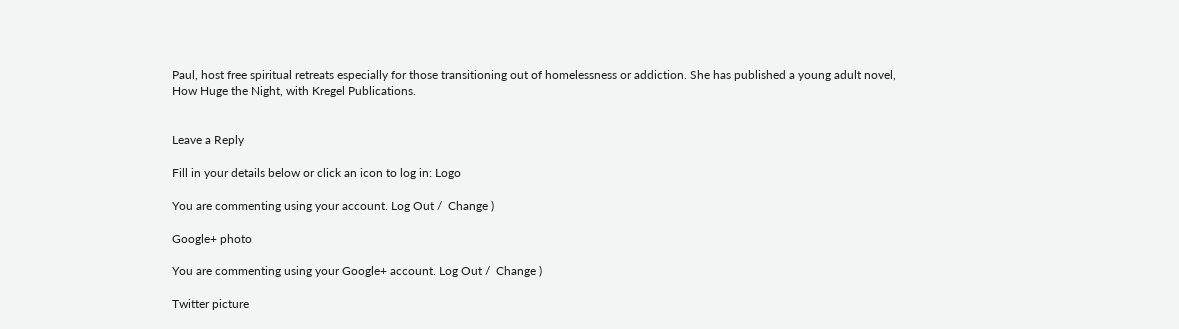Paul, host free spiritual retreats especially for those transitioning out of homelessness or addiction. She has published a young adult novel, How Huge the Night, with Kregel Publications.


Leave a Reply

Fill in your details below or click an icon to log in: Logo

You are commenting using your account. Log Out /  Change )

Google+ photo

You are commenting using your Google+ account. Log Out /  Change )

Twitter picture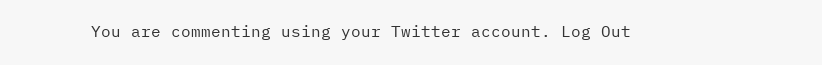You are commenting using your Twitter account. Log Out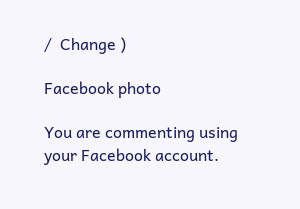/  Change )

Facebook photo

You are commenting using your Facebook account.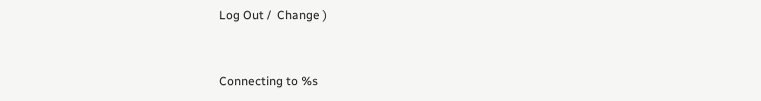Log Out /  Change )


Connecting to %s